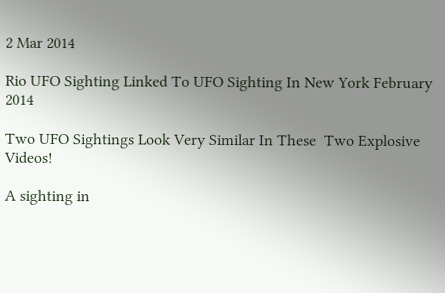2 Mar 2014

Rio UFO Sighting Linked To UFO Sighting In New York February 2014

Two UFO Sightings Look Very Similar In These  Two Explosive Videos!

A sighting in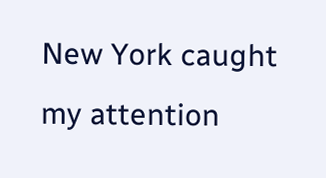New York caught my attention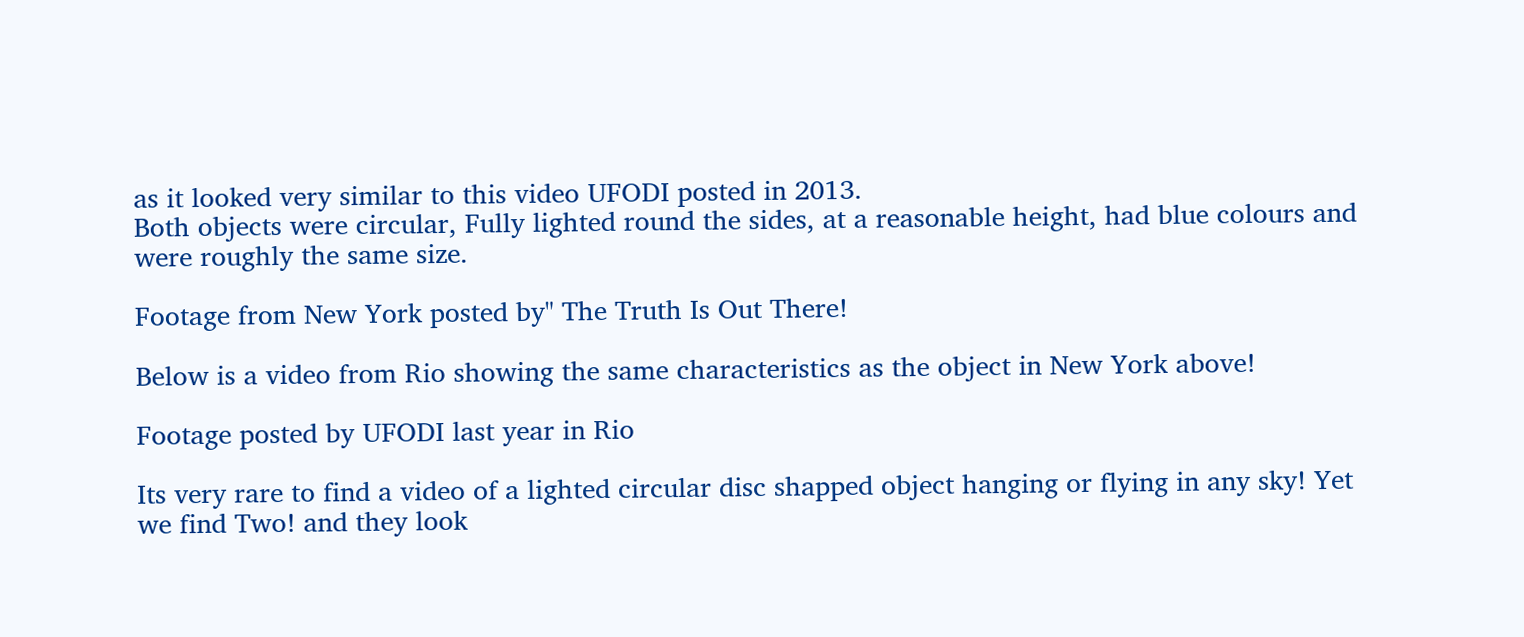as it looked very similar to this video UFODI posted in 2013.
Both objects were circular, Fully lighted round the sides, at a reasonable height, had blue colours and were roughly the same size.

Footage from New York posted by" The Truth Is Out There!

Below is a video from Rio showing the same characteristics as the object in New York above!

Footage posted by UFODI last year in Rio

Its very rare to find a video of a lighted circular disc shapped object hanging or flying in any sky! Yet we find Two! and they look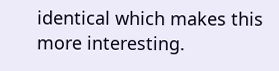identical which makes this more interesting.